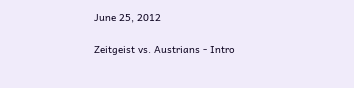June 25, 2012

Zeitgeist vs. Austrians - Intro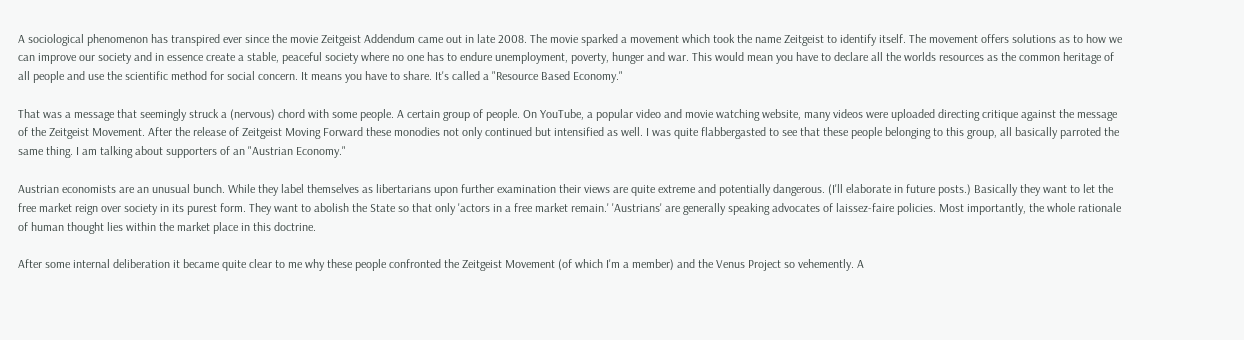A sociological phenomenon has transpired ever since the movie Zeitgeist Addendum came out in late 2008. The movie sparked a movement which took the name Zeitgeist to identify itself. The movement offers solutions as to how we can improve our society and in essence create a stable, peaceful society where no one has to endure unemployment, poverty, hunger and war. This would mean you have to declare all the worlds resources as the common heritage of all people and use the scientific method for social concern. It means you have to share. It's called a "Resource Based Economy."

That was a message that seemingly struck a (nervous) chord with some people. A certain group of people. On YouTube, a popular video and movie watching website, many videos were uploaded directing critique against the message of the Zeitgeist Movement. After the release of Zeitgeist Moving Forward these monodies not only continued but intensified as well. I was quite flabbergasted to see that these people belonging to this group, all basically parroted the same thing. I am talking about supporters of an "Austrian Economy."

Austrian economists are an unusual bunch. While they label themselves as libertarians upon further examination their views are quite extreme and potentially dangerous. (I'll elaborate in future posts.) Basically they want to let the free market reign over society in its purest form. They want to abolish the State so that only 'actors in a free market remain.' 'Austrians' are generally speaking advocates of laissez-faire policies. Most importantly, the whole rationale of human thought lies within the market place in this doctrine.

After some internal deliberation it became quite clear to me why these people confronted the Zeitgeist Movement (of which I'm a member) and the Venus Project so vehemently. A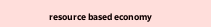resource based economy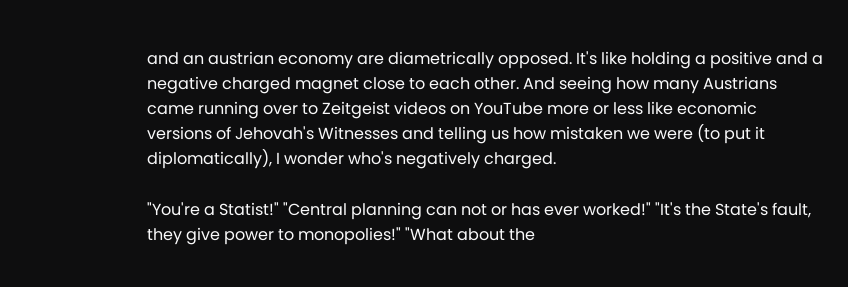and an austrian economy are diametrically opposed. It's like holding a positive and a negative charged magnet close to each other. And seeing how many Austrians came running over to Zeitgeist videos on YouTube more or less like economic versions of Jehovah's Witnesses and telling us how mistaken we were (to put it diplomatically), I wonder who's negatively charged.

"You're a Statist!" "Central planning can not or has ever worked!" "It's the State's fault, they give power to monopolies!" "What about the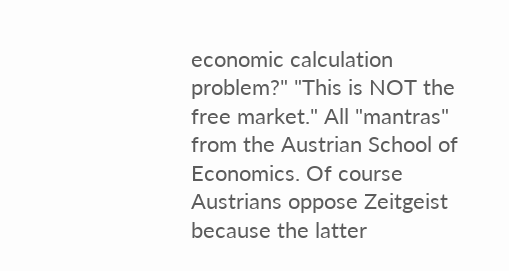economic calculation problem?" "This is NOT the free market." All "mantras" from the Austrian School of Economics. Of course Austrians oppose Zeitgeist because the latter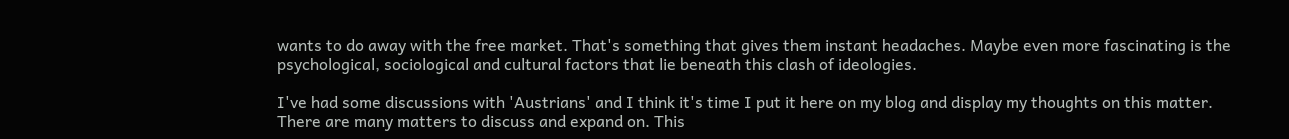wants to do away with the free market. That's something that gives them instant headaches. Maybe even more fascinating is the psychological, sociological and cultural factors that lie beneath this clash of ideologies.

I've had some discussions with 'Austrians' and I think it's time I put it here on my blog and display my thoughts on this matter. There are many matters to discuss and expand on. This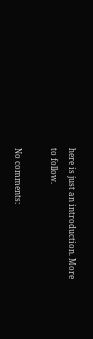here is just an introduction. More to follow.

No comments: